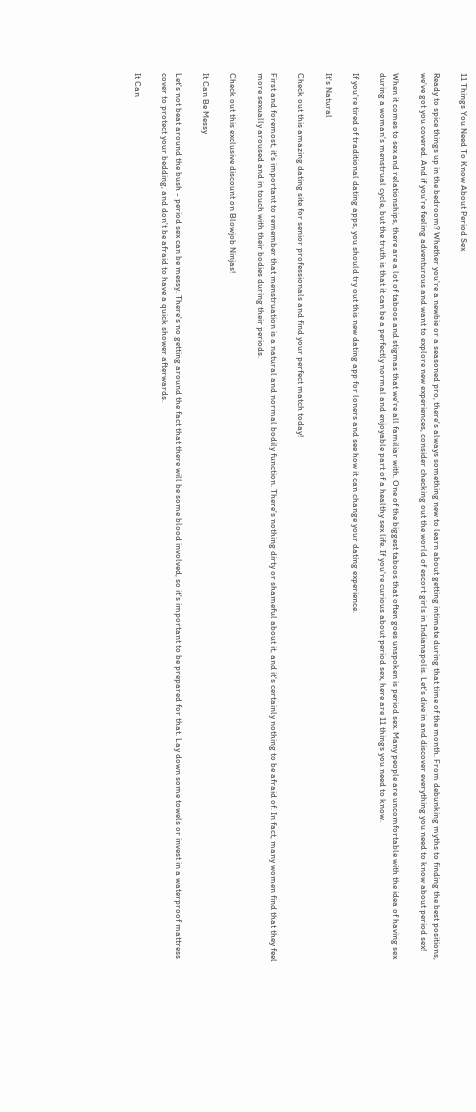11 Things You Need To Know About Period Sex

Ready to spice things up in the bedroom? Whether you're a newbie or a seasoned pro, there's always something new to learn about getting intimate during that time of the month. From debunking myths to finding the best positions, we've got you covered. And if you're feeling adventurous and want to explore new experiences, consider checking out the world of escort girls in Indianapolis. Let's dive in and discover everything you need to know about period sex!

When it comes to sex and relationships, there are a lot of taboos and stigmas that we're all familiar with. One of the biggest taboos that often goes unspoken is period sex. Many people are uncomfortable with the idea of having sex during a woman's menstrual cycle, but the truth is that it can be a perfectly normal and enjoyable part of a healthy sex life. If you're curious about period sex, here are 11 things you need to know.

If you're tired of traditional dating apps, you should try out this new dating app for loners and see how it can change your dating experience.

It's Natural

Check out this amazing dating site for senior professionals and find your perfect match today!

First and foremost, it's important to remember that menstruation is a natural and normal bodily function. There's nothing dirty or shameful about it, and it's certainly nothing to be afraid of. In fact, many women find that they feel more sexually aroused and in touch with their bodies during their periods.

Check out this exclusive discount on Blowjob Ninjas!

It Can Be Messy

Let's not beat around the bush - period sex can be messy. There's no getting around the fact that there will be some blood involved, so it's important to be prepared for that. Lay down some towels or invest in a waterproof mattress cover to protect your bedding, and don't be afraid to have a quick shower afterwards.

It Can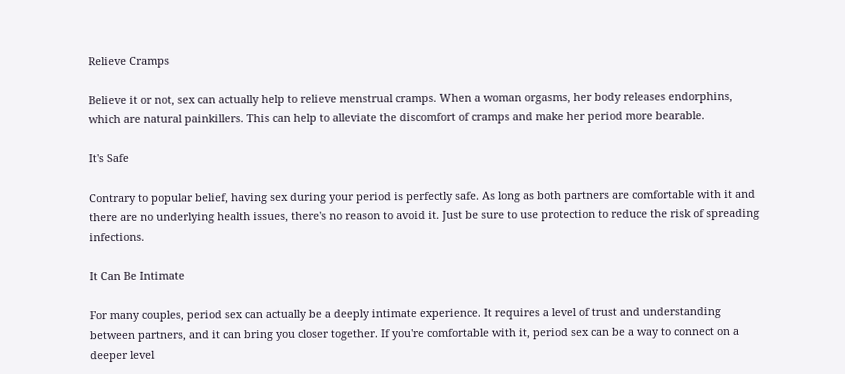Relieve Cramps

Believe it or not, sex can actually help to relieve menstrual cramps. When a woman orgasms, her body releases endorphins, which are natural painkillers. This can help to alleviate the discomfort of cramps and make her period more bearable.

It's Safe

Contrary to popular belief, having sex during your period is perfectly safe. As long as both partners are comfortable with it and there are no underlying health issues, there's no reason to avoid it. Just be sure to use protection to reduce the risk of spreading infections.

It Can Be Intimate

For many couples, period sex can actually be a deeply intimate experience. It requires a level of trust and understanding between partners, and it can bring you closer together. If you're comfortable with it, period sex can be a way to connect on a deeper level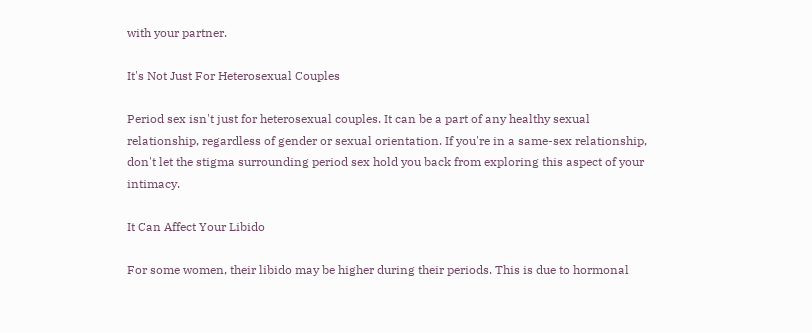with your partner.

It's Not Just For Heterosexual Couples

Period sex isn't just for heterosexual couples. It can be a part of any healthy sexual relationship, regardless of gender or sexual orientation. If you're in a same-sex relationship, don't let the stigma surrounding period sex hold you back from exploring this aspect of your intimacy.

It Can Affect Your Libido

For some women, their libido may be higher during their periods. This is due to hormonal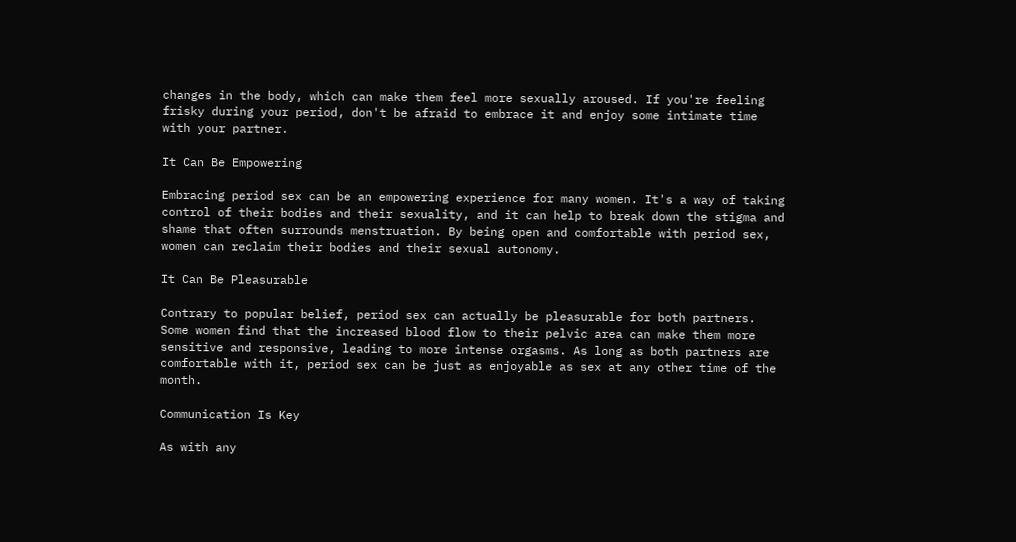changes in the body, which can make them feel more sexually aroused. If you're feeling frisky during your period, don't be afraid to embrace it and enjoy some intimate time with your partner.

It Can Be Empowering

Embracing period sex can be an empowering experience for many women. It's a way of taking control of their bodies and their sexuality, and it can help to break down the stigma and shame that often surrounds menstruation. By being open and comfortable with period sex, women can reclaim their bodies and their sexual autonomy.

It Can Be Pleasurable

Contrary to popular belief, period sex can actually be pleasurable for both partners. Some women find that the increased blood flow to their pelvic area can make them more sensitive and responsive, leading to more intense orgasms. As long as both partners are comfortable with it, period sex can be just as enjoyable as sex at any other time of the month.

Communication Is Key

As with any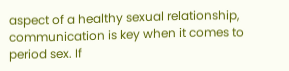aspect of a healthy sexual relationship, communication is key when it comes to period sex. If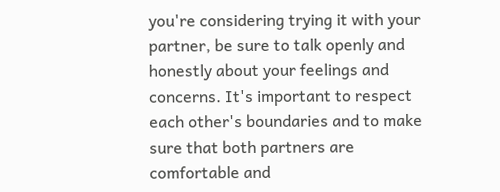you're considering trying it with your partner, be sure to talk openly and honestly about your feelings and concerns. It's important to respect each other's boundaries and to make sure that both partners are comfortable and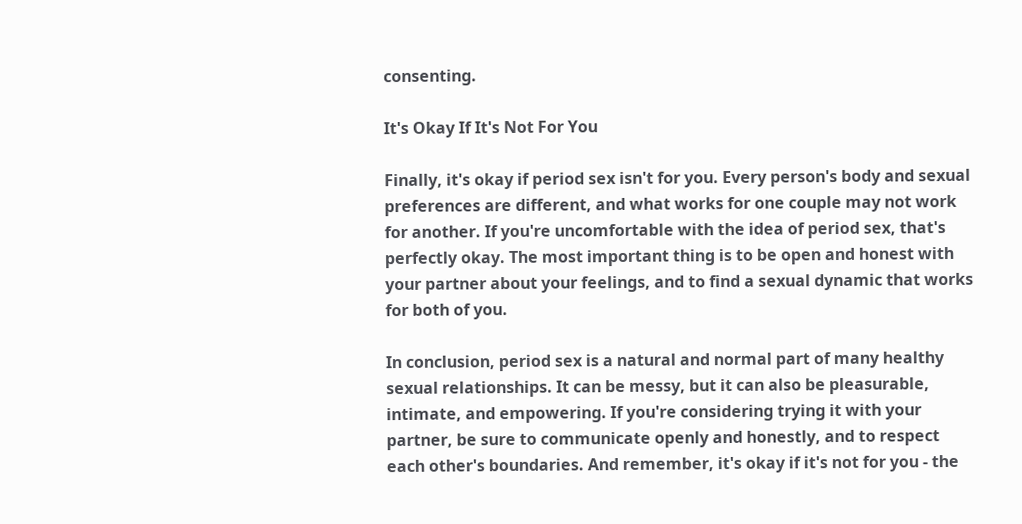consenting.

It's Okay If It's Not For You

Finally, it's okay if period sex isn't for you. Every person's body and sexual preferences are different, and what works for one couple may not work for another. If you're uncomfortable with the idea of period sex, that's perfectly okay. The most important thing is to be open and honest with your partner about your feelings, and to find a sexual dynamic that works for both of you.

In conclusion, period sex is a natural and normal part of many healthy sexual relationships. It can be messy, but it can also be pleasurable, intimate, and empowering. If you're considering trying it with your partner, be sure to communicate openly and honestly, and to respect each other's boundaries. And remember, it's okay if it's not for you - the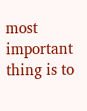most important thing is to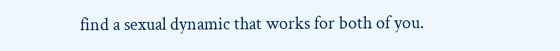find a sexual dynamic that works for both of you.